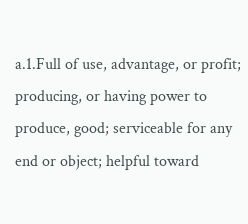a.1.Full of use, advantage, or profit; producing, or having power to produce, good; serviceable for any end or object; helpful toward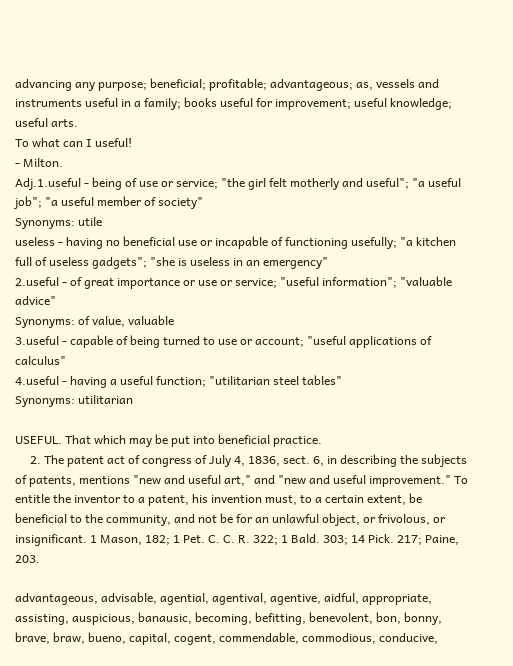advancing any purpose; beneficial; profitable; advantageous; as, vessels and instruments useful in a family; books useful for improvement; useful knowledge; useful arts.
To what can I useful!
- Milton.
Adj.1.useful - being of use or service; "the girl felt motherly and useful"; "a useful job"; "a useful member of society"
Synonyms: utile
useless - having no beneficial use or incapable of functioning usefully; "a kitchen full of useless gadgets"; "she is useless in an emergency"
2.useful - of great importance or use or service; "useful information"; "valuable advice"
Synonyms: of value, valuable
3.useful - capable of being turned to use or account; "useful applications of calculus"
4.useful - having a useful function; "utilitarian steel tables"
Synonyms: utilitarian

USEFUL. That which may be put into beneficial practice.
     2. The patent act of congress of July 4, 1836, sect. 6, in describing the subjects of patents, mentions "new and useful art," and "new and useful improvement." To entitle the inventor to a patent, his invention must, to a certain extent, be beneficial to the community, and not be for an unlawful object, or frivolous, or insignificant. 1 Mason, 182; 1 Pet. C. C. R. 322; 1 Bald. 303; 14 Pick. 217; Paine, 203.

advantageous, advisable, agential, agentival, agentive, aidful, appropriate, assisting, auspicious, banausic, becoming, befitting, benevolent, bon, bonny, brave, braw, bueno, capital, cogent, commendable, commodious, conducive,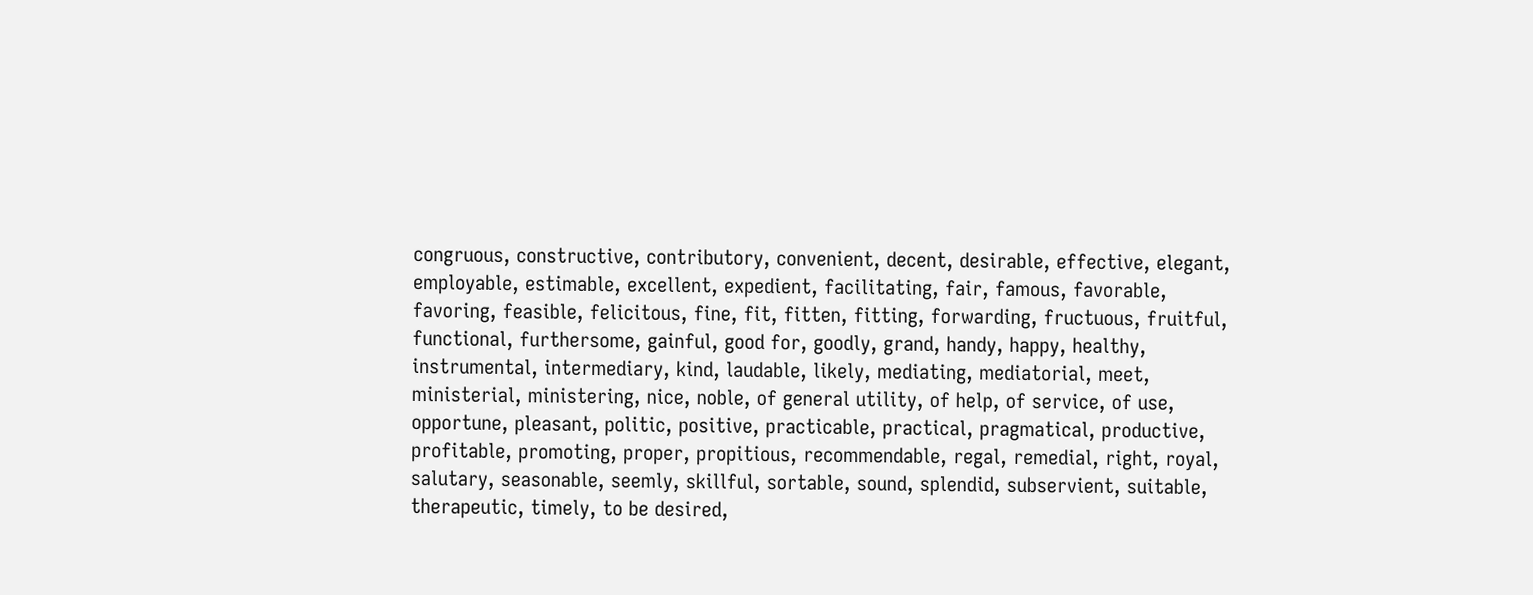congruous, constructive, contributory, convenient, decent, desirable, effective, elegant, employable, estimable, excellent, expedient, facilitating, fair, famous, favorable, favoring, feasible, felicitous, fine, fit, fitten, fitting, forwarding, fructuous, fruitful, functional, furthersome, gainful, good for, goodly, grand, handy, happy, healthy, instrumental, intermediary, kind, laudable, likely, mediating, mediatorial, meet, ministerial, ministering, nice, noble, of general utility, of help, of service, of use, opportune, pleasant, politic, positive, practicable, practical, pragmatical, productive, profitable, promoting, proper, propitious, recommendable, regal, remedial, right, royal, salutary, seasonable, seemly, skillful, sortable, sound, splendid, subservient, suitable, therapeutic, timely, to be desired,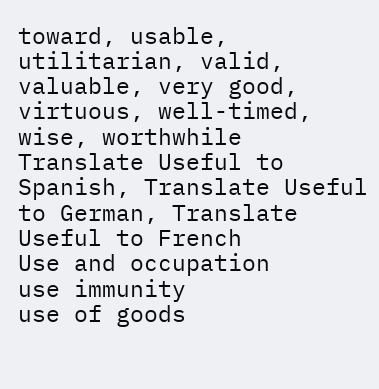toward, usable, utilitarian, valid, valuable, very good, virtuous, well-timed, wise, worthwhile
Translate Useful to Spanish, Translate Useful to German, Translate Useful to French
Use and occupation
use immunity
use of goods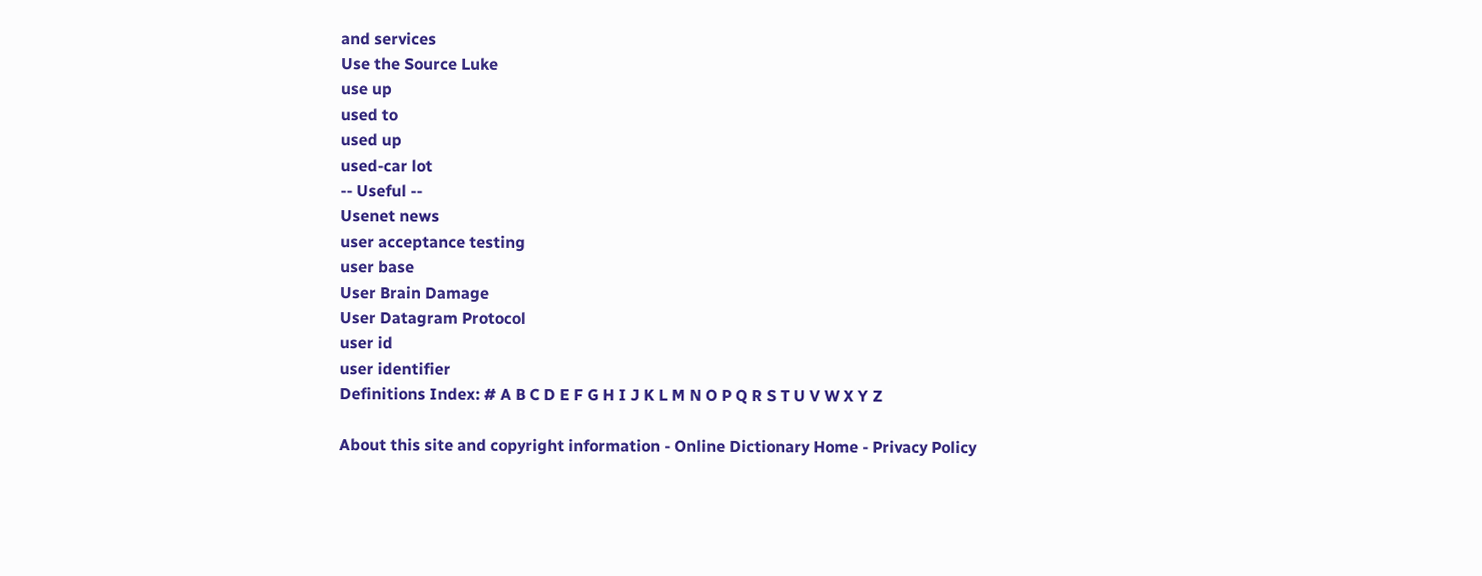and services
Use the Source Luke
use up
used to
used up
used-car lot
-- Useful --
Usenet news
user acceptance testing
user base
User Brain Damage
User Datagram Protocol
user id
user identifier
Definitions Index: # A B C D E F G H I J K L M N O P Q R S T U V W X Y Z

About this site and copyright information - Online Dictionary Home - Privacy Policy